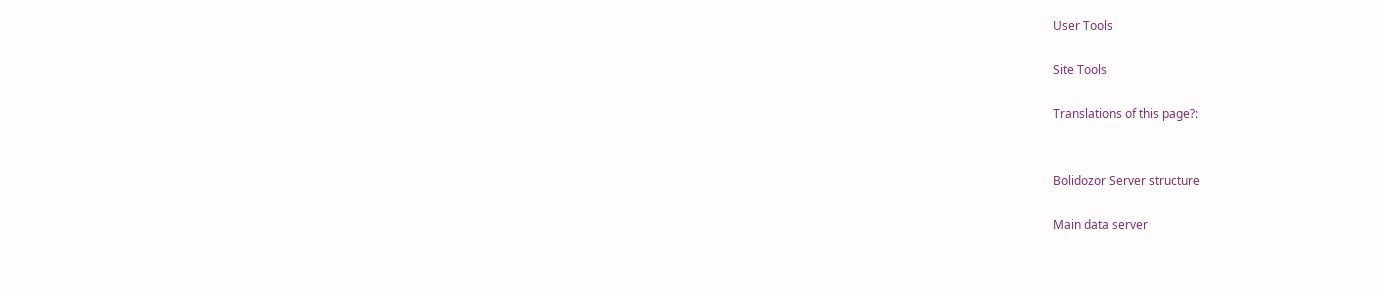User Tools

Site Tools

Translations of this page?:


Bolidozor Server structure

Main data server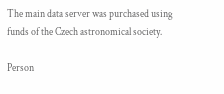The main data server was purchased using funds of the Czech astronomical society.

Person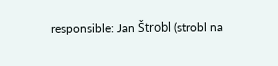responsible: Jan Štrobl (strobl na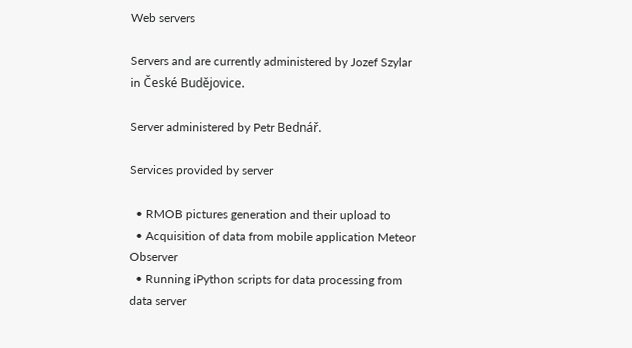Web servers

Servers and are currently administered by Jozef Szylar in České Budějovice.

Server administered by Petr Bednář.

Services provided by server

  • RMOB pictures generation and their upload to
  • Acquisition of data from mobile application Meteor Observer
  • Running iPython scripts for data processing from data server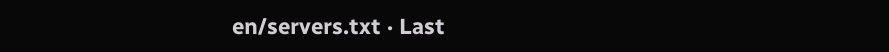en/servers.txt · Last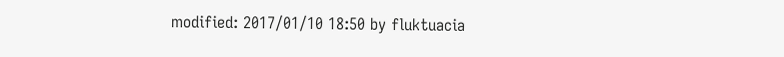modified: 2017/01/10 18:50 by fluktuacia